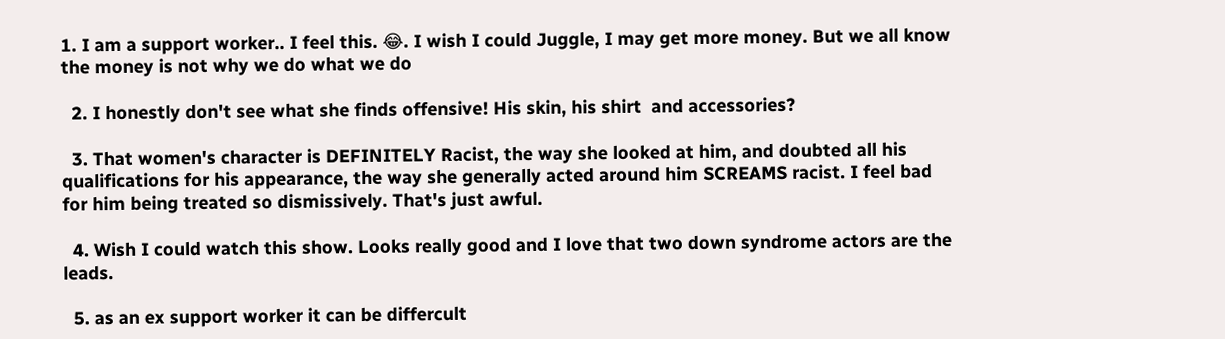1. I am a support worker.. I feel this. 😂. I wish I could Juggle, I may get more money. But we all know the money is not why we do what we do

  2. I honestly don't see what she finds offensive! His skin, his shirt  and accessories?

  3. That women's character is DEFINITELY Racist, the way she looked at him, and doubted all his qualifications for his appearance, the way she generally acted around him SCREAMS racist. I feel bad for him being treated so dismissively. That's just awful.

  4. Wish I could watch this show. Looks really good and I love that two down syndrome actors are the leads.

  5. as an ex support worker it can be differcult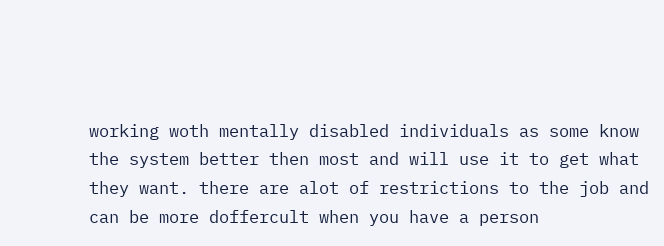working woth mentally disabled individuals as some know the system better then most and will use it to get what they want. there are alot of restrictions to the job and can be more doffercult when you have a person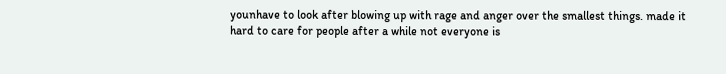younhave to look after blowing up with rage and anger over the smallest things. made it hard to care for people after a while not everyone is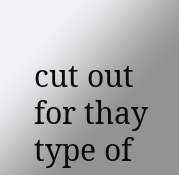cut out for thay type of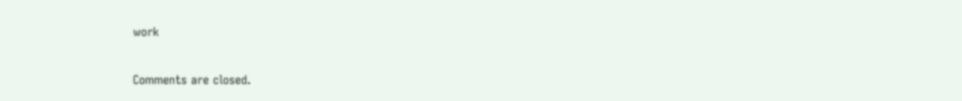work

Comments are closed.